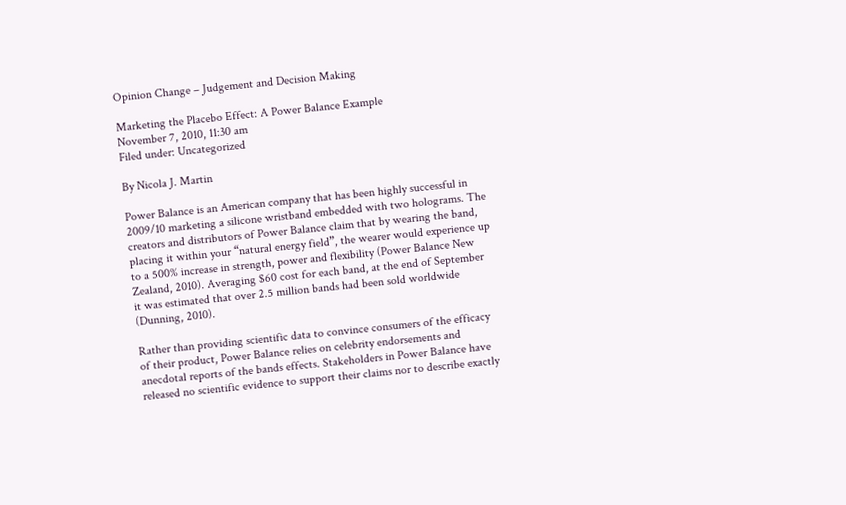Opinion Change – Judgement and Decision Making

Marketing the Placebo Effect: A Power Balance Example
November 7, 2010, 11:30 am
Filed under: Uncategorized

By Nicola J. Martin

Power Balance is an American company that has been highly successful in 2009/10 marketing a silicone wristband embedded with two holograms. The creators and distributors of Power Balance claim that by wearing the band, placing it within your “natural energy field”, the wearer would experience up to a 500% increase in strength, power and flexibility (Power Balance New Zealand, 2010). Averaging $60 cost for each band, at the end of September it was estimated that over 2.5 million bands had been sold worldwide (Dunning, 2010).

Rather than providing scientific data to convince consumers of the efficacy of their product, Power Balance relies on celebrity endorsements and anecdotal reports of the bands effects. Stakeholders in Power Balance have released no scientific evidence to support their claims nor to describe exactly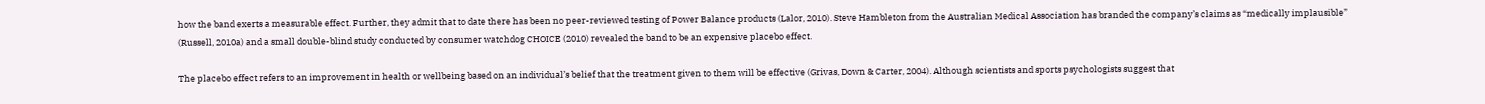how the band exerts a measurable effect. Further, they admit that to date there has been no peer-reviewed testing of Power Balance products (Lalor, 2010). Steve Hambleton from the Australian Medical Association has branded the company’s claims as “medically implausible” (Russell, 2010a) and a small double-blind study conducted by consumer watchdog CHOICE (2010) revealed the band to be an expensive placebo effect.

The placebo effect refers to an improvement in health or wellbeing based on an individual’s belief that the treatment given to them will be effective (Grivas, Down & Carter, 2004). Although scientists and sports psychologists suggest that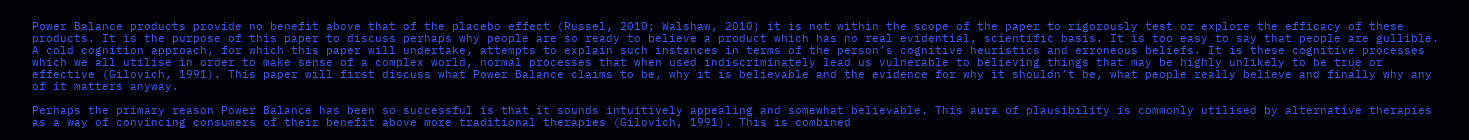Power Balance products provide no benefit above that of the placebo effect (Russel, 2010; Walshaw, 2010) it is not within the scope of the paper to rigorously test or explore the efficacy of these products. It is the purpose of this paper to discuss perhaps why people are so ready to believe a product which has no real evidential, scientific basis. It is too easy to say that people are gullible. A cold cognition approach, for which this paper will undertake, attempts to explain such instances in terms of the person’s cognitive heuristics and erroneous beliefs. It is these cognitive processes which we all utilise in order to make sense of a complex world, normal processes that when used indiscriminately lead us vulnerable to believing things that may be highly unlikely to be true or effective (Gilovich, 1991). This paper will first discuss what Power Balance claims to be, why it is believable and the evidence for why it shouldn’t be, what people really believe and finally why any of it matters anyway.

Perhaps the primary reason Power Balance has been so successful is that it sounds intuitively appealing and somewhat believable. This aura of plausibility is commonly utilised by alternative therapies as a way of convincing consumers of their benefit above more traditional therapies (Gilovich, 1991). This is combined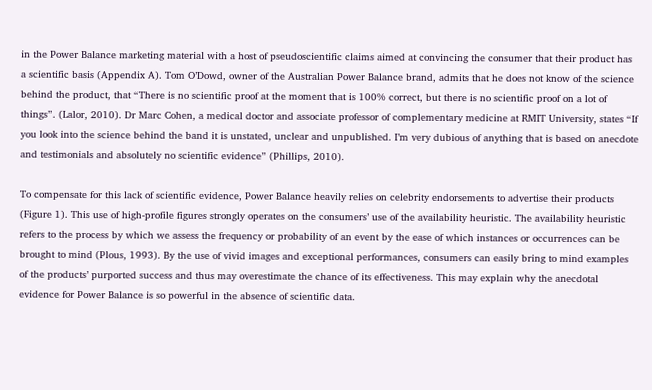in the Power Balance marketing material with a host of pseudoscientific claims aimed at convincing the consumer that their product has a scientific basis (Appendix A). Tom O’Dowd, owner of the Australian Power Balance brand, admits that he does not know of the science behind the product, that “There is no scientific proof at the moment that is 100% correct, but there is no scientific proof on a lot of things”. (Lalor, 2010). Dr Marc Cohen, a medical doctor and associate professor of complementary medicine at RMIT University, states “If you look into the science behind the band it is unstated, unclear and unpublished. I’m very dubious of anything that is based on anecdote and testimonials and absolutely no scientific evidence” (Phillips, 2010).

To compensate for this lack of scientific evidence, Power Balance heavily relies on celebrity endorsements to advertise their products (Figure 1). This use of high-profile figures strongly operates on the consumers’ use of the availability heuristic. The availability heuristic refers to the process by which we assess the frequency or probability of an event by the ease of which instances or occurrences can be brought to mind (Plous, 1993). By the use of vivid images and exceptional performances, consumers can easily bring to mind examples of the products’ purported success and thus may overestimate the chance of its effectiveness. This may explain why the anecdotal evidence for Power Balance is so powerful in the absence of scientific data.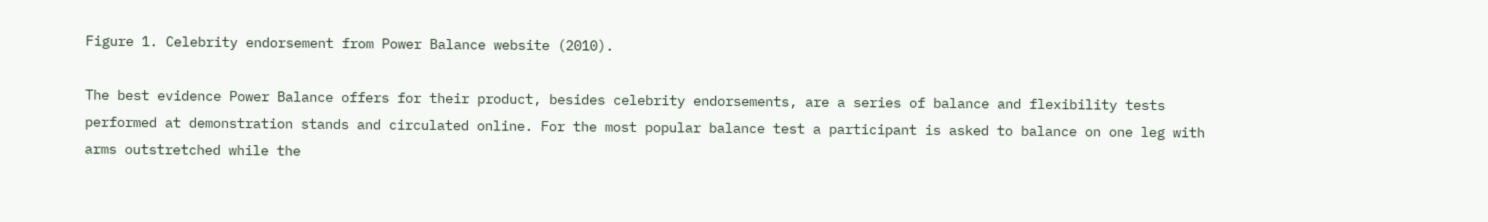Figure 1. Celebrity endorsement from Power Balance website (2010).

The best evidence Power Balance offers for their product, besides celebrity endorsements, are a series of balance and flexibility tests performed at demonstration stands and circulated online. For the most popular balance test a participant is asked to balance on one leg with arms outstretched while the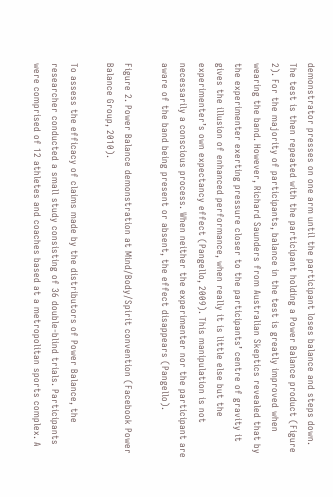demonstrator presses on one arm until the participant loses balance and steps down. The test is then repeated with the participant holding a Power Balance product (Figure 2). For the majority of participants, balance in the test is greatly improved when wearing the band. However, Richard Saunders from Australian Skeptics revealed that by the experimenter exerting pressure closer to the participants’ centre of gravity it gives the illusion of enhanced performance, when really it is little else but the experimenter’s own expectancy effect (Pangello, 2009). This manipulation is not necessarily a conscious process. When neither the experimenter nor the participant are aware of the band being present or absent, the effect disappears (Pangello).

Figure 2. Power Balance demonstration at Mind/Body/Spirit convention (Facebook Power Balance Group, 2010).

To assess the efficacy of claims made by the distributors of Power Balance, the researcher conducted a small study consisting of 36 double-blind trials. Participants were comprised of 12 athletes and coaches based at a metropolitan sports complex. A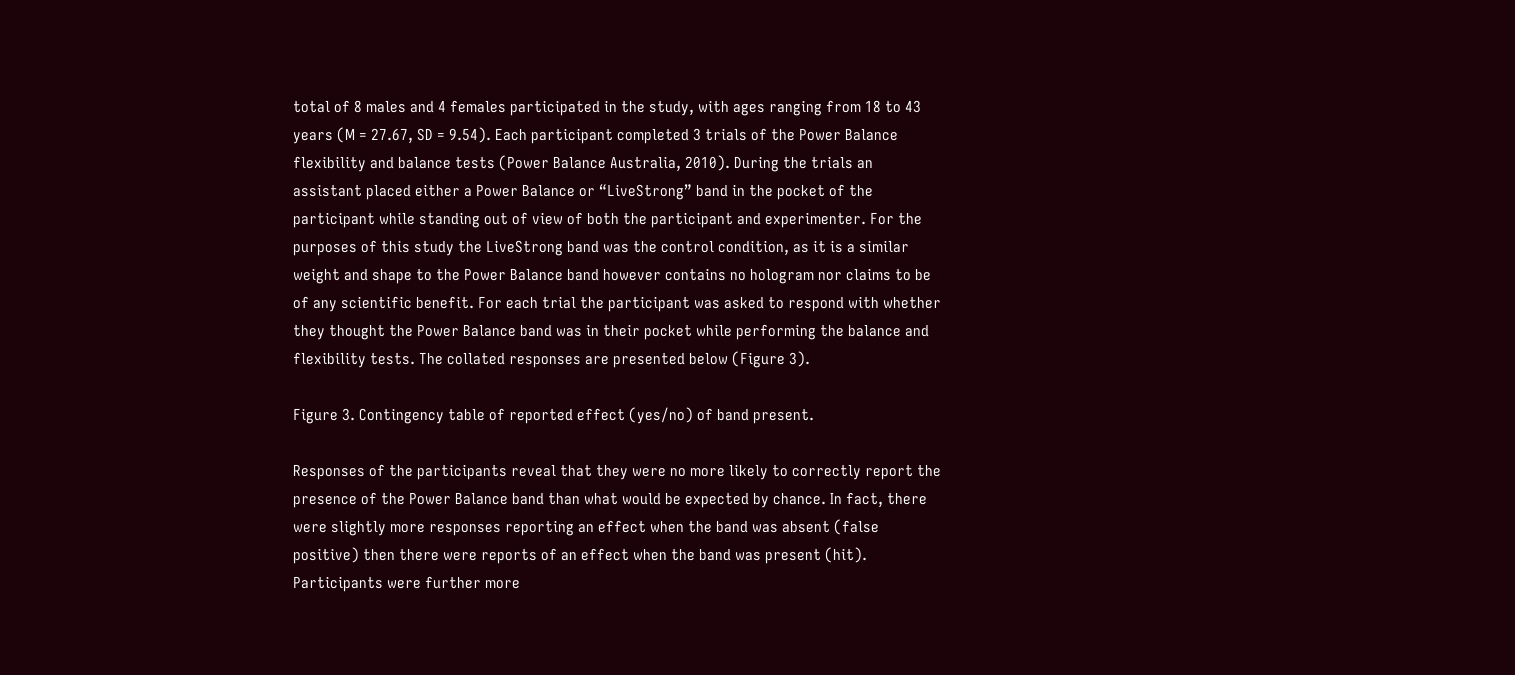total of 8 males and 4 females participated in the study, with ages ranging from 18 to 43 years (M = 27.67, SD = 9.54). Each participant completed 3 trials of the Power Balance flexibility and balance tests (Power Balance Australia, 2010). During the trials an assistant placed either a Power Balance or “LiveStrong” band in the pocket of the participant while standing out of view of both the participant and experimenter. For the purposes of this study the LiveStrong band was the control condition, as it is a similar weight and shape to the Power Balance band however contains no hologram nor claims to be of any scientific benefit. For each trial the participant was asked to respond with whether they thought the Power Balance band was in their pocket while performing the balance and flexibility tests. The collated responses are presented below (Figure 3).

Figure 3. Contingency table of reported effect (yes/no) of band present.

Responses of the participants reveal that they were no more likely to correctly report the presence of the Power Balance band than what would be expected by chance. In fact, there were slightly more responses reporting an effect when the band was absent (false positive) then there were reports of an effect when the band was present (hit). Participants were further more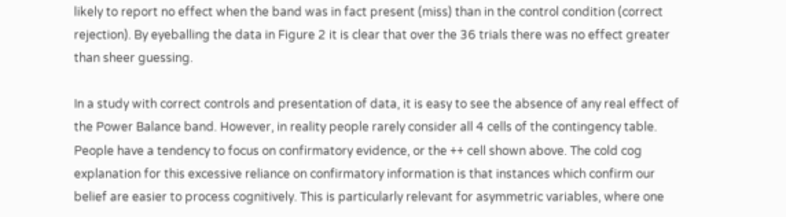likely to report no effect when the band was in fact present (miss) than in the control condition (correct rejection). By eyeballing the data in Figure 2 it is clear that over the 36 trials there was no effect greater than sheer guessing.

In a study with correct controls and presentation of data, it is easy to see the absence of any real effect of the Power Balance band. However, in reality people rarely consider all 4 cells of the contingency table. People have a tendency to focus on confirmatory evidence, or the ++ cell shown above. The cold cog explanation for this excessive reliance on confirmatory information is that instances which confirm our belief are easier to process cognitively. This is particularly relevant for asymmetric variables, where one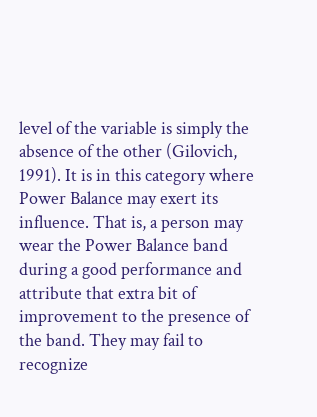level of the variable is simply the absence of the other (Gilovich, 1991). It is in this category where Power Balance may exert its influence. That is, a person may wear the Power Balance band during a good performance and attribute that extra bit of improvement to the presence of the band. They may fail to recognize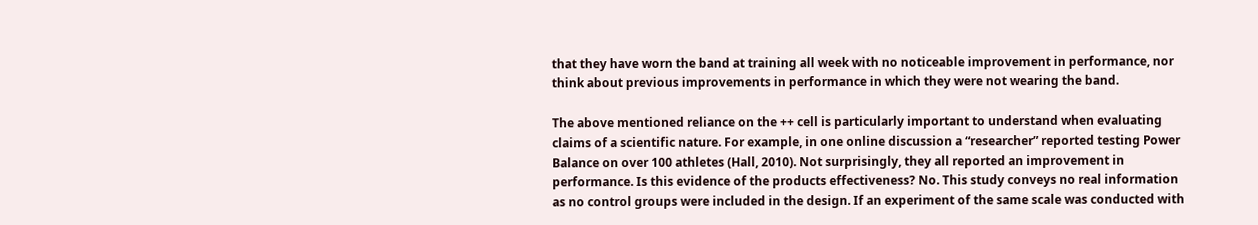that they have worn the band at training all week with no noticeable improvement in performance, nor think about previous improvements in performance in which they were not wearing the band.

The above mentioned reliance on the ++ cell is particularly important to understand when evaluating claims of a scientific nature. For example, in one online discussion a “researcher” reported testing Power Balance on over 100 athletes (Hall, 2010). Not surprisingly, they all reported an improvement in performance. Is this evidence of the products effectiveness? No. This study conveys no real information as no control groups were included in the design. If an experiment of the same scale was conducted with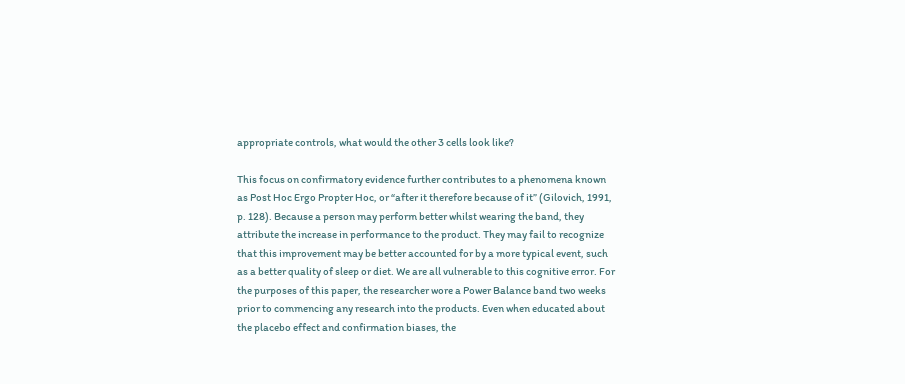appropriate controls, what would the other 3 cells look like?

This focus on confirmatory evidence further contributes to a phenomena known as Post Hoc Ergo Propter Hoc, or “after it therefore because of it” (Gilovich, 1991, p. 128). Because a person may perform better whilst wearing the band, they attribute the increase in performance to the product. They may fail to recognize that this improvement may be better accounted for by a more typical event, such as a better quality of sleep or diet. We are all vulnerable to this cognitive error. For the purposes of this paper, the researcher wore a Power Balance band two weeks prior to commencing any research into the products. Even when educated about the placebo effect and confirmation biases, the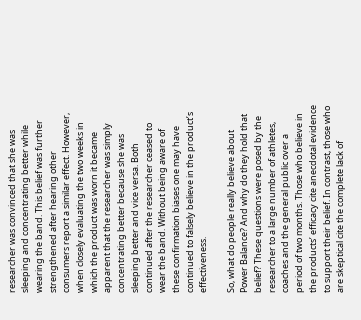researcher was convinced that she was sleeping and concentrating better while wearing the band. This belief was further strengthened after hearing other consumers report a similar effect. However, when closely evaluating the two weeks in which the product was worn it became apparent that the researcher was simply concentrating better because she was sleeping better and vice versa. Both continued after the researcher ceased to wear the band. Without being aware of these confirmation biases one may have continued to falsely believe in the product’s effectiveness.

So, what do people really believe about Power Balance? And why do they hold that belief? These questions were posed by the researcher to a large number of athletes, coaches and the general public over a period of two months. Those who believe in the products’ efficacy cite anecdotal evidence to support their belief. In contrast, those who are skeptical cite the complete lack of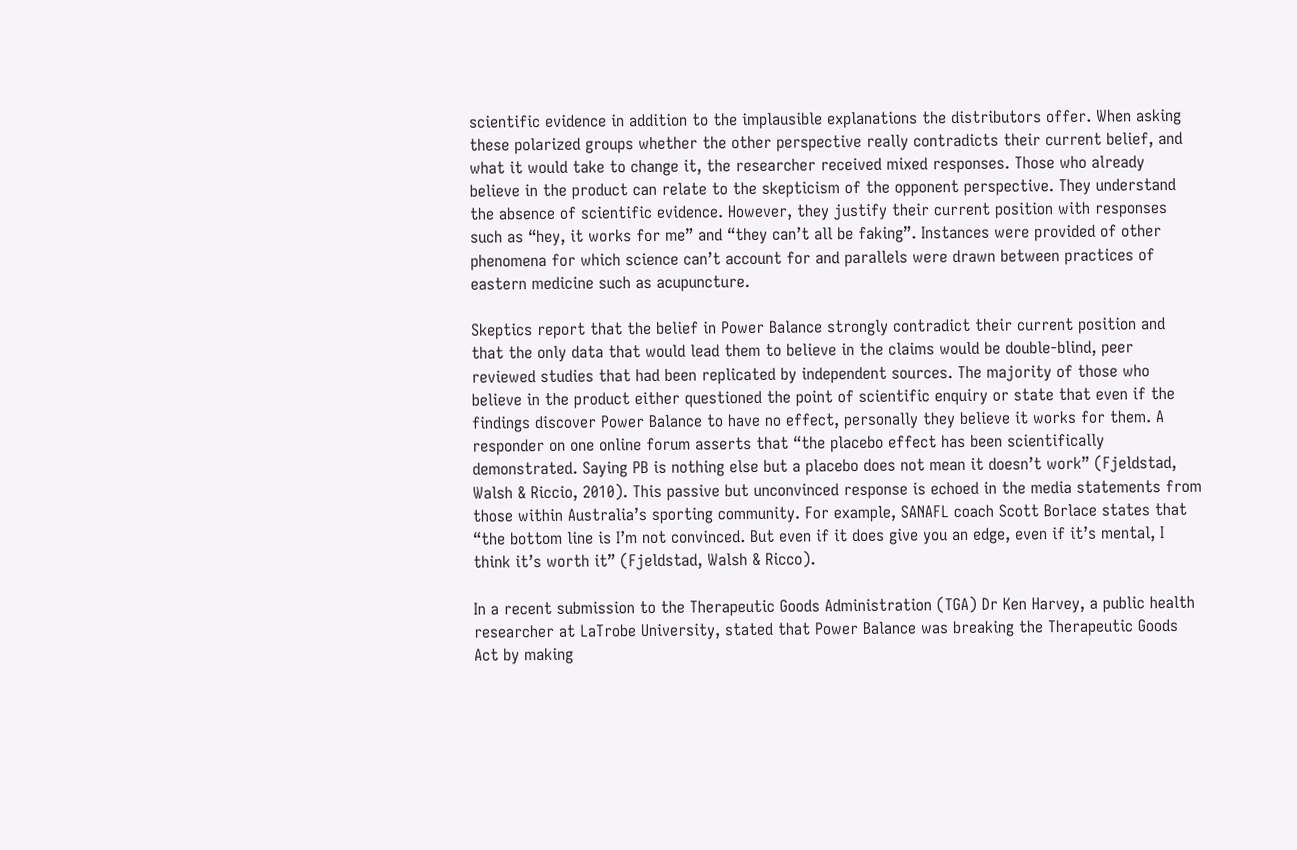scientific evidence in addition to the implausible explanations the distributors offer. When asking these polarized groups whether the other perspective really contradicts their current belief, and what it would take to change it, the researcher received mixed responses. Those who already believe in the product can relate to the skepticism of the opponent perspective. They understand the absence of scientific evidence. However, they justify their current position with responses such as “hey, it works for me” and “they can’t all be faking”. Instances were provided of other phenomena for which science can’t account for and parallels were drawn between practices of eastern medicine such as acupuncture.

Skeptics report that the belief in Power Balance strongly contradict their current position and that the only data that would lead them to believe in the claims would be double-blind, peer reviewed studies that had been replicated by independent sources. The majority of those who believe in the product either questioned the point of scientific enquiry or state that even if the findings discover Power Balance to have no effect, personally they believe it works for them. A responder on one online forum asserts that “the placebo effect has been scientifically demonstrated. Saying PB is nothing else but a placebo does not mean it doesn’t work” (Fjeldstad, Walsh & Riccio, 2010). This passive but unconvinced response is echoed in the media statements from those within Australia’s sporting community. For example, SANAFL coach Scott Borlace states that “the bottom line is I’m not convinced. But even if it does give you an edge, even if it’s mental, I think it’s worth it” (Fjeldstad, Walsh & Ricco).

In a recent submission to the Therapeutic Goods Administration (TGA) Dr Ken Harvey, a public health researcher at LaTrobe University, stated that Power Balance was breaking the Therapeutic Goods Act by making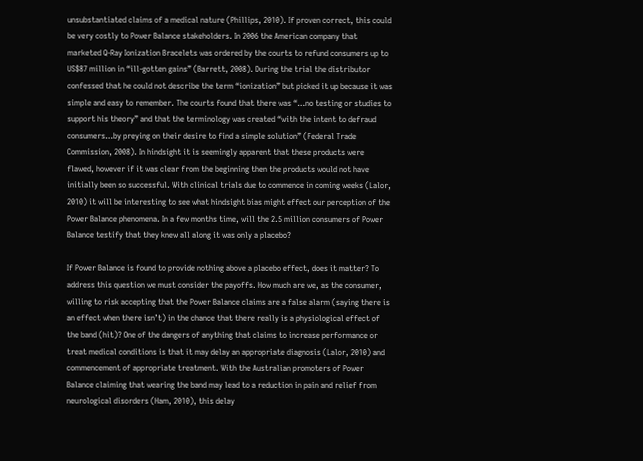unsubstantiated claims of a medical nature (Phillips, 2010). If proven correct, this could be very costly to Power Balance stakeholders. In 2006 the American company that marketed Q-Ray Ionization Bracelets was ordered by the courts to refund consumers up to US$87 million in “ill-gotten gains” (Barrett, 2008). During the trial the distributor confessed that he could not describe the term “ionization” but picked it up because it was simple and easy to remember. The courts found that there was “…no testing or studies to support his theory” and that the terminology was created “with the intent to defraud consumers…by preying on their desire to find a simple solution” (Federal Trade Commission, 2008). In hindsight it is seemingly apparent that these products were flawed, however if it was clear from the beginning then the products would not have initially been so successful. With clinical trials due to commence in coming weeks (Lalor, 2010) it will be interesting to see what hindsight bias might effect our perception of the Power Balance phenomena. In a few months time, will the 2.5 million consumers of Power Balance testify that they knew all along it was only a placebo?

If Power Balance is found to provide nothing above a placebo effect, does it matter? To address this question we must consider the payoffs. How much are we, as the consumer, willing to risk accepting that the Power Balance claims are a false alarm (saying there is an effect when there isn’t) in the chance that there really is a physiological effect of the band (hit)? One of the dangers of anything that claims to increase performance or treat medical conditions is that it may delay an appropriate diagnosis (Lalor, 2010) and commencement of appropriate treatment. With the Australian promoters of Power Balance claiming that wearing the band may lead to a reduction in pain and relief from neurological disorders (Ham, 2010), this delay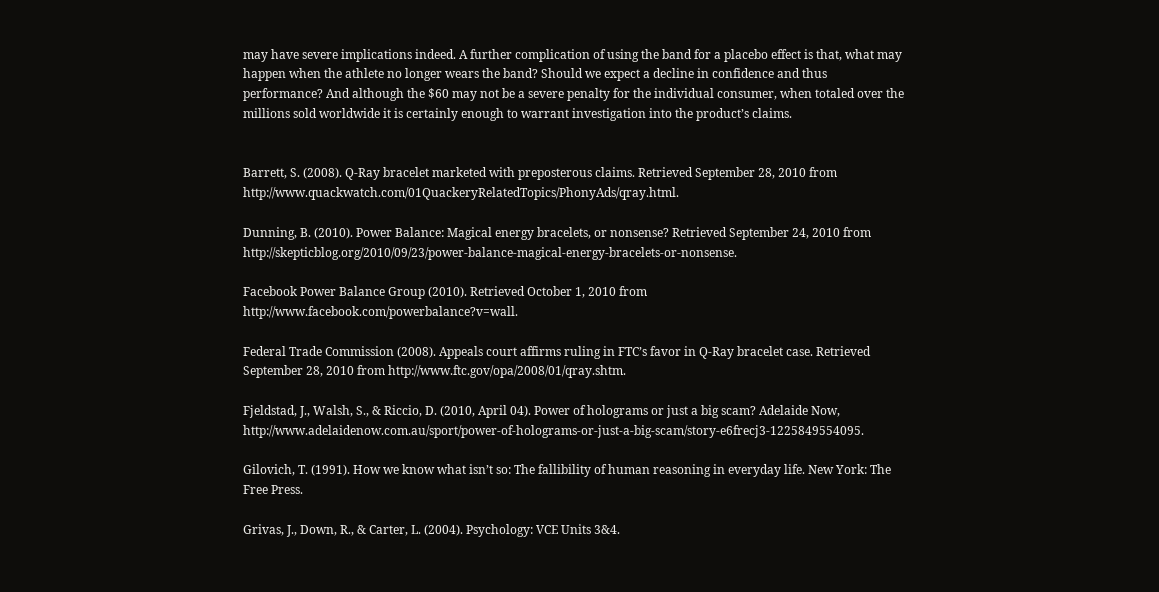may have severe implications indeed. A further complication of using the band for a placebo effect is that, what may happen when the athlete no longer wears the band? Should we expect a decline in confidence and thus performance? And although the $60 may not be a severe penalty for the individual consumer, when totaled over the millions sold worldwide it is certainly enough to warrant investigation into the product’s claims.


Barrett, S. (2008). Q-Ray bracelet marketed with preposterous claims. Retrieved September 28, 2010 from http://www.quackwatch.com/01QuackeryRelatedTopics/PhonyAds/qray.html.

Dunning, B. (2010). Power Balance: Magical energy bracelets, or nonsense? Retrieved September 24, 2010 from http://skepticblog.org/2010/09/23/power-balance-magical-energy-bracelets-or-nonsense.

Facebook Power Balance Group (2010). Retrieved October 1, 2010 from http://www.facebook.com/powerbalance?v=wall.

Federal Trade Commission (2008). Appeals court affirms ruling in FTC’s favor in Q-Ray bracelet case. Retrieved September 28, 2010 from http://www.ftc.gov/opa/2008/01/qray.shtm.

Fjeldstad, J., Walsh, S., & Riccio, D. (2010, April 04). Power of holograms or just a big scam? Adelaide Now, http://www.adelaidenow.com.au/sport/power-of-holograms-or-just-a-big-scam/story-e6frecj3-1225849554095.

Gilovich, T. (1991). How we know what isn’t so: The fallibility of human reasoning in everyday life. New York: The Free Press.

Grivas, J., Down, R., & Carter, L. (2004). Psychology: VCE Units 3&4.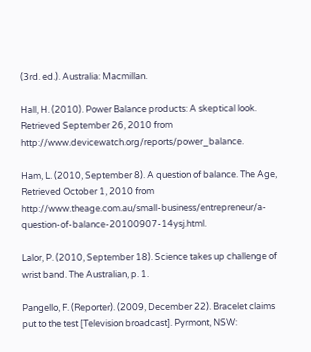(3rd. ed.). Australia: Macmillan.

Hall, H. (2010). Power Balance products: A skeptical look. Retrieved September 26, 2010 from http://www.devicewatch.org/reports/power_balance.

Ham, L. (2010, September 8). A question of balance. The Age, Retrieved October 1, 2010 from http://www.theage.com.au/small-business/entrepreneur/a-question-of-balance-20100907-14ysj.html.

Lalor, P. (2010, September 18). Science takes up challenge of wrist band. The Australian, p. 1.

Pangello, F. (Reporter). (2009, December 22). Bracelet claims put to the test [Television broadcast]. Pyrmont, NSW: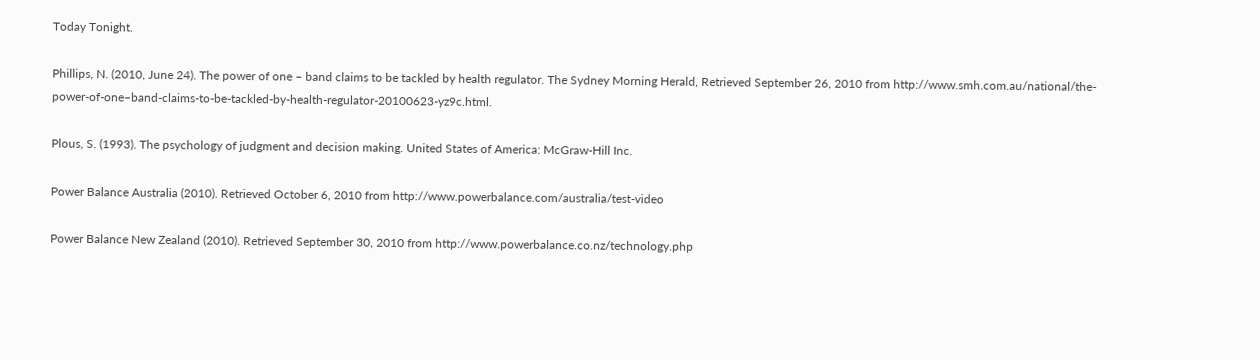Today Tonight.

Phillips, N. (2010, June 24). The power of one – band claims to be tackled by health regulator. The Sydney Morning Herald, Retrieved September 26, 2010 from http://www.smh.com.au/national/the-power-of-one–band-claims-to-be-tackled-by-health-regulator-20100623-yz9c.html.

Plous, S. (1993). The psychology of judgment and decision making. United States of America: McGraw-Hill Inc.

Power Balance Australia (2010). Retrieved October 6, 2010 from http://www.powerbalance.com/australia/test-video

Power Balance New Zealand (2010). Retrieved September 30, 2010 from http://www.powerbalance.co.nz/technology.php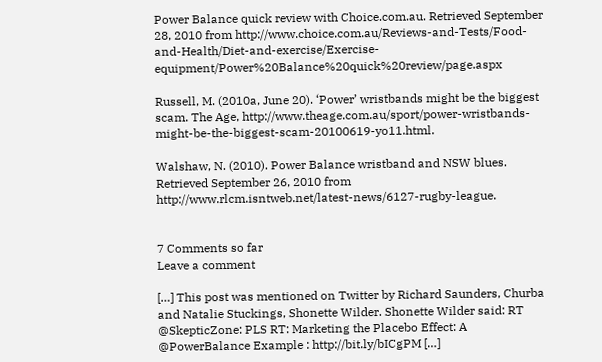Power Balance quick review with Choice.com.au. Retrieved September 28, 2010 from http://www.choice.com.au/Reviews-and-Tests/Food-and-Health/Diet-and-exercise/Exercise-equipment/Power%20Balance%20quick%20review/page.aspx

Russell, M. (2010a, June 20). ‘Power’ wristbands might be the biggest scam. The Age, http://www.theage.com.au/sport/power-wristbands-might-be-the-biggest-scam-20100619-yo11.html.

Walshaw, N. (2010). Power Balance wristband and NSW blues. Retrieved September 26, 2010 from http://www.rlcm.isntweb.net/latest-news/6127-rugby-league.


7 Comments so far
Leave a comment

[…] This post was mentioned on Twitter by Richard Saunders, Churba and Natalie Stuckings, Shonette Wilder. Shonette Wilder said: RT @SkepticZone: PLS RT: Marketing the Placebo Effect: A @PowerBalance Example : http://bit.ly/bICgPM […]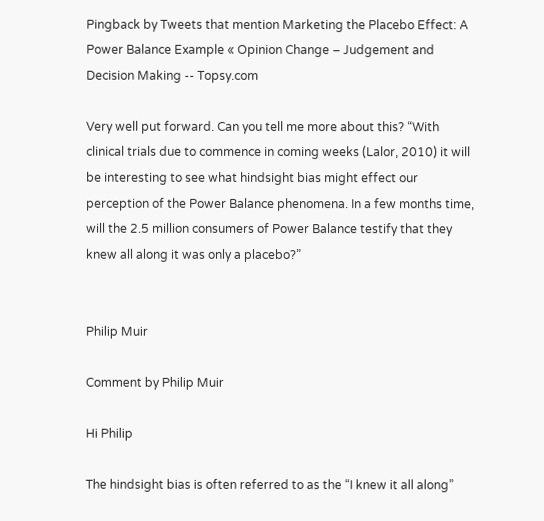Pingback by Tweets that mention Marketing the Placebo Effect: A Power Balance Example « Opinion Change – Judgement and Decision Making -- Topsy.com

Very well put forward. Can you tell me more about this? “With clinical trials due to commence in coming weeks (Lalor, 2010) it will be interesting to see what hindsight bias might effect our perception of the Power Balance phenomena. In a few months time, will the 2.5 million consumers of Power Balance testify that they knew all along it was only a placebo?”


Philip Muir

Comment by Philip Muir

Hi Philip

The hindsight bias is often referred to as the “I knew it all along”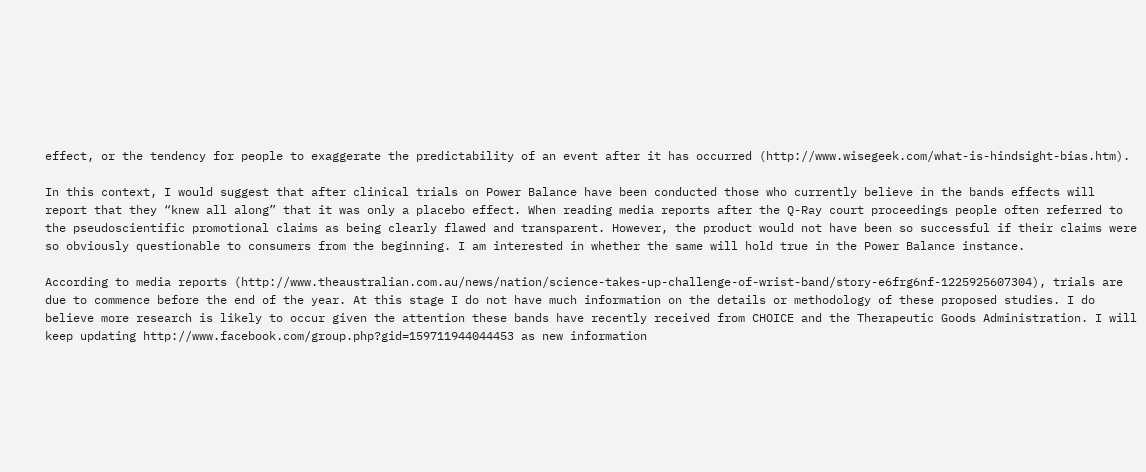effect, or the tendency for people to exaggerate the predictability of an event after it has occurred (http://www.wisegeek.com/what-is-hindsight-bias.htm).

In this context, I would suggest that after clinical trials on Power Balance have been conducted those who currently believe in the bands effects will report that they “knew all along” that it was only a placebo effect. When reading media reports after the Q-Ray court proceedings people often referred to the pseudoscientific promotional claims as being clearly flawed and transparent. However, the product would not have been so successful if their claims were so obviously questionable to consumers from the beginning. I am interested in whether the same will hold true in the Power Balance instance.

According to media reports (http://www.theaustralian.com.au/news/nation/science-takes-up-challenge-of-wrist-band/story-e6frg6nf-1225925607304), trials are due to commence before the end of the year. At this stage I do not have much information on the details or methodology of these proposed studies. I do believe more research is likely to occur given the attention these bands have recently received from CHOICE and the Therapeutic Goods Administration. I will keep updating http://www.facebook.com/group.php?gid=159711944044453 as new information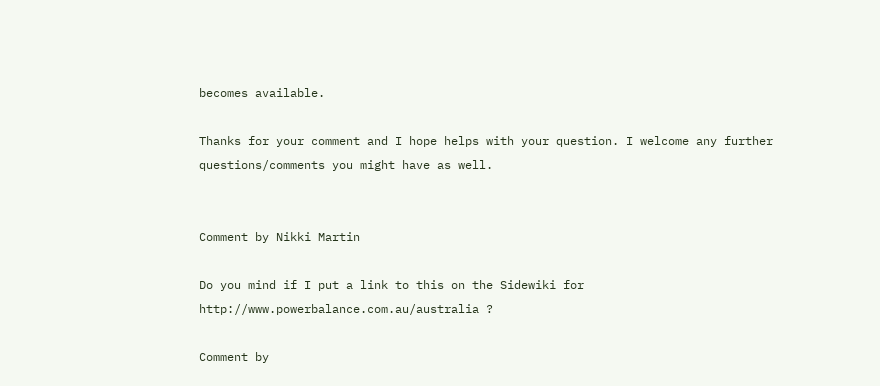becomes available.

Thanks for your comment and I hope helps with your question. I welcome any further questions/comments you might have as well.


Comment by Nikki Martin

Do you mind if I put a link to this on the Sidewiki for http://www.powerbalance.com.au/australia ?

Comment by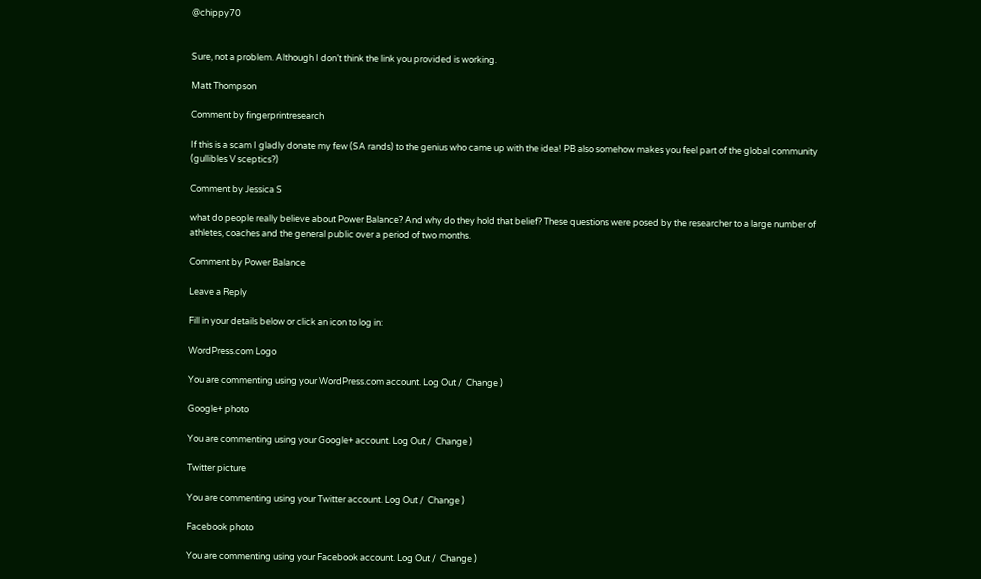@chippy70


Sure, not a problem. Although I don’t think the link you provided is working.

Matt Thompson

Comment by fingerprintresearch

If this is a scam I gladly donate my few (SA rands) to the genius who came up with the idea! PB also somehow makes you feel part of the global community (gullibles V sceptics?)

Comment by Jessica S

what do people really believe about Power Balance? And why do they hold that belief? These questions were posed by the researcher to a large number of athletes, coaches and the general public over a period of two months.

Comment by Power Balance

Leave a Reply

Fill in your details below or click an icon to log in:

WordPress.com Logo

You are commenting using your WordPress.com account. Log Out /  Change )

Google+ photo

You are commenting using your Google+ account. Log Out /  Change )

Twitter picture

You are commenting using your Twitter account. Log Out /  Change )

Facebook photo

You are commenting using your Facebook account. Log Out /  Change )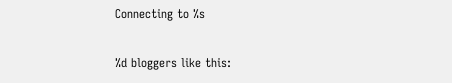Connecting to %s

%d bloggers like this: